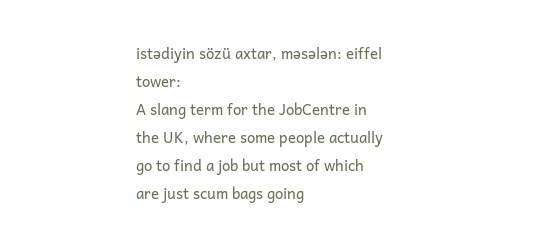istədiyin sözü axtar, məsələn: eiffel tower:
A slang term for the JobCentre in the UK, where some people actually go to find a job but most of which are just scum bags going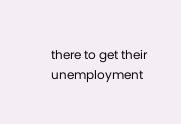there to get their unemployment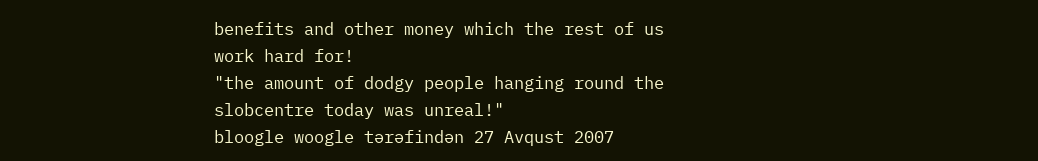benefits and other money which the rest of us work hard for!
"the amount of dodgy people hanging round the slobcentre today was unreal!"
bloogle woogle tərəfindən 27 Avqust 2007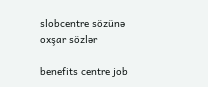slobcentre sözünə oxşar sözlər

benefits centre job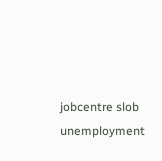jobcentre slob unemployment